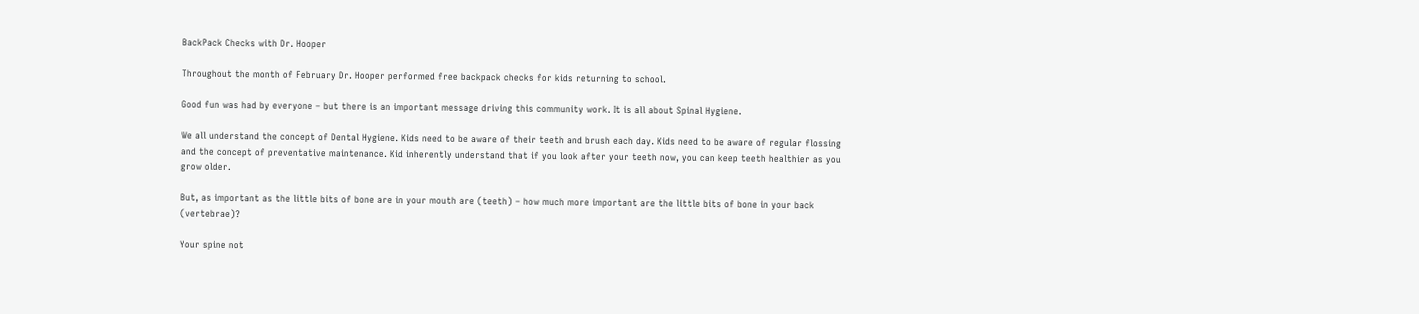BackPack Checks with Dr. Hooper

Throughout the month of February Dr. Hooper performed free backpack checks for kids returning to school.

Good fun was had by everyone – but there is an important message driving this community work. It is all about Spinal Hygiene.

We all understand the concept of Dental Hygiene. Kids need to be aware of their teeth and brush each day. Kids need to be aware of regular flossing and the concept of preventative maintenance. Kid inherently understand that if you look after your teeth now, you can keep teeth healthier as you grow older.

But, as important as the little bits of bone are in your mouth are (teeth) – how much more important are the little bits of bone in your back (vertebrae)?

Your spine not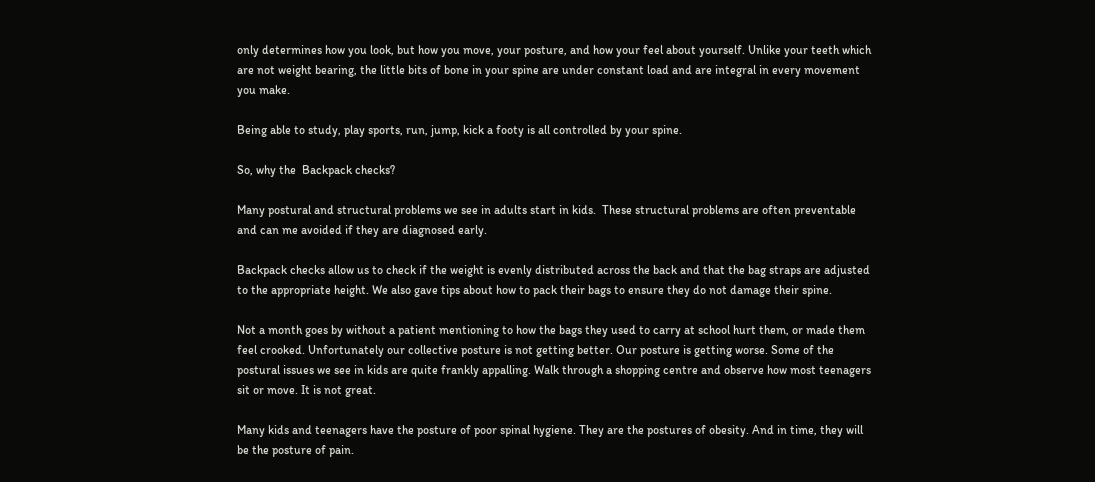only determines how you look, but how you move, your posture, and how your feel about yourself. Unlike your teeth which are not weight bearing, the little bits of bone in your spine are under constant load and are integral in every movement you make.

Being able to study, play sports, run, jump, kick a footy is all controlled by your spine.

So, why the  Backpack checks?

Many postural and structural problems we see in adults start in kids.  These structural problems are often preventable and can me avoided if they are diagnosed early.

Backpack checks allow us to check if the weight is evenly distributed across the back and that the bag straps are adjusted to the appropriate height. We also gave tips about how to pack their bags to ensure they do not damage their spine.

Not a month goes by without a patient mentioning to how the bags they used to carry at school hurt them, or made them feel crooked. Unfortunately our collective posture is not getting better. Our posture is getting worse. Some of the postural issues we see in kids are quite frankly appalling. Walk through a shopping centre and observe how most teenagers sit or move. It is not great.

Many kids and teenagers have the posture of poor spinal hygiene. They are the postures of obesity. And in time, they will be the posture of pain.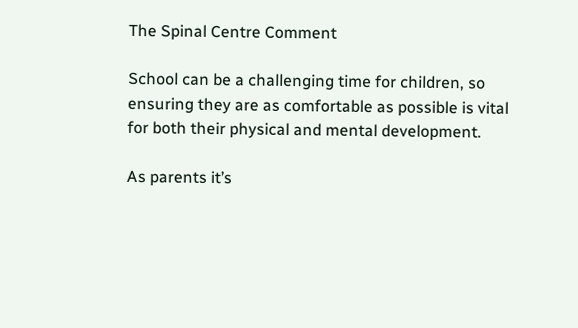The Spinal Centre Comment

School can be a challenging time for children, so ensuring they are as comfortable as possible is vital for both their physical and mental development.

As parents it’s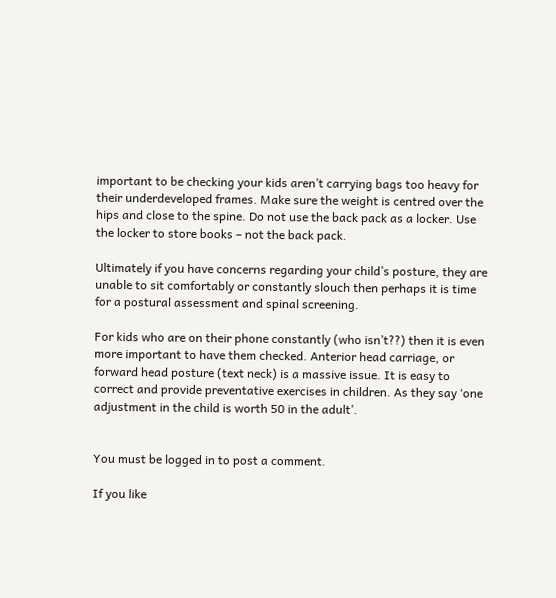important to be checking your kids aren’t carrying bags too heavy for their underdeveloped frames. Make sure the weight is centred over the hips and close to the spine. Do not use the back pack as a locker. Use the locker to store books – not the back pack.

Ultimately if you have concerns regarding your child’s posture, they are unable to sit comfortably or constantly slouch then perhaps it is time for a postural assessment and spinal screening.

For kids who are on their phone constantly (who isn’t??) then it is even more important to have them checked. Anterior head carriage, or forward head posture (text neck) is a massive issue. It is easy to correct and provide preventative exercises in children. As they say ‘one adjustment in the child is worth 50 in the adult’.


You must be logged in to post a comment.

If you like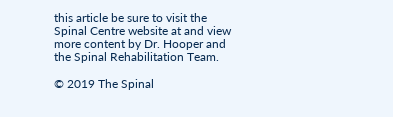this article be sure to visit the Spinal Centre website at and view more content by Dr. Hooper and the Spinal Rehabilitation Team.

© 2019 The Spinal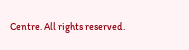Centre. All rights reserved.